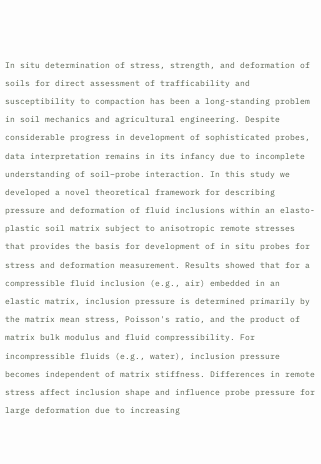In situ determination of stress, strength, and deformation of soils for direct assessment of trafficability and susceptibility to compaction has been a long-standing problem in soil mechanics and agricultural engineering. Despite considerable progress in development of sophisticated probes, data interpretation remains in its infancy due to incomplete understanding of soil–probe interaction. In this study we developed a novel theoretical framework for describing pressure and deformation of fluid inclusions within an elasto-plastic soil matrix subject to anisotropic remote stresses that provides the basis for development of in situ probes for stress and deformation measurement. Results showed that for a compressible fluid inclusion (e.g., air) embedded in an elastic matrix, inclusion pressure is determined primarily by the matrix mean stress, Poisson's ratio, and the product of matrix bulk modulus and fluid compressibility. For incompressible fluids (e.g., water), inclusion pressure becomes independent of matrix stiffness. Differences in remote stress affect inclusion shape and influence probe pressure for large deformation due to increasing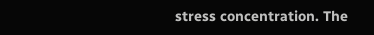stress concentration. The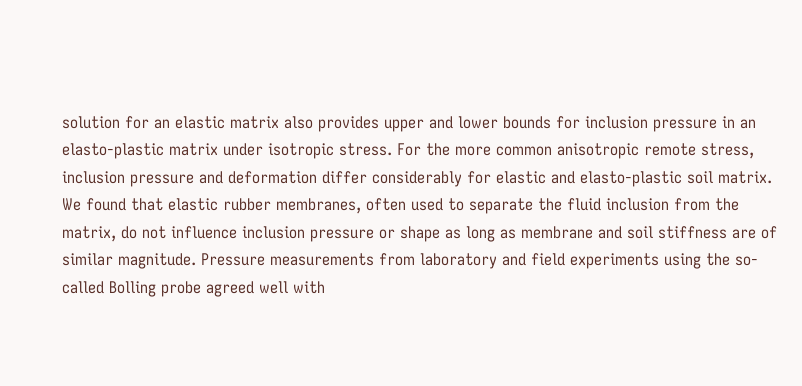solution for an elastic matrix also provides upper and lower bounds for inclusion pressure in an elasto-plastic matrix under isotropic stress. For the more common anisotropic remote stress, inclusion pressure and deformation differ considerably for elastic and elasto-plastic soil matrix. We found that elastic rubber membranes, often used to separate the fluid inclusion from the matrix, do not influence inclusion pressure or shape as long as membrane and soil stiffness are of similar magnitude. Pressure measurements from laboratory and field experiments using the so-called Bolling probe agreed well with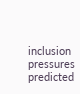inclusion pressures predicted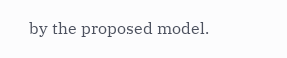by the proposed model.